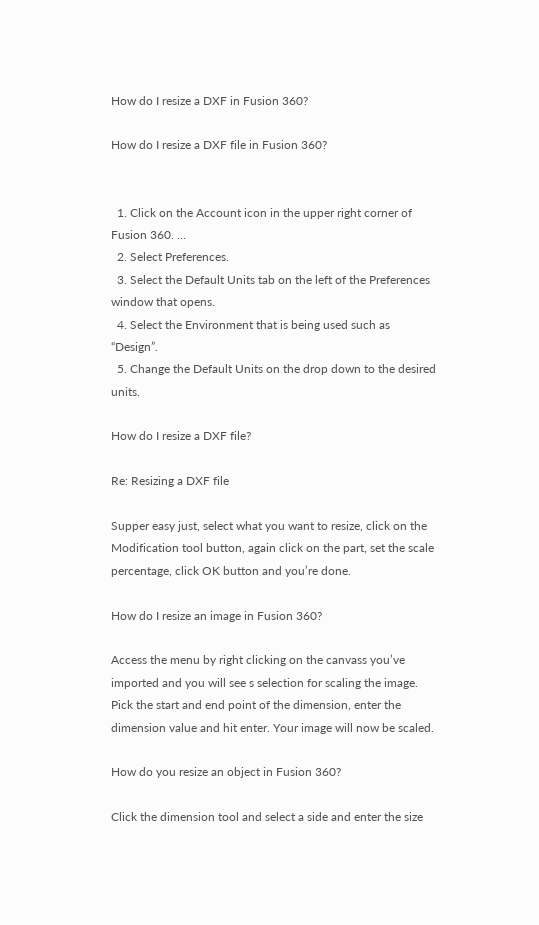How do I resize a DXF in Fusion 360?

How do I resize a DXF file in Fusion 360?


  1. Click on the Account icon in the upper right corner of Fusion 360. …
  2. Select Preferences.
  3. Select the Default Units tab on the left of the Preferences window that opens.
  4. Select the Environment that is being used such as “Design”.
  5. Change the Default Units on the drop down to the desired units.

How do I resize a DXF file?

Re: Resizing a DXF file

Supper easy just, select what you want to resize, click on the Modification tool button, again click on the part, set the scale percentage, click OK button and you’re done.

How do I resize an image in Fusion 360?

Access the menu by right clicking on the canvass you’ve imported and you will see s selection for scaling the image. Pick the start and end point of the dimension, enter the dimension value and hit enter. Your image will now be scaled.

How do you resize an object in Fusion 360?

Click the dimension tool and select a side and enter the size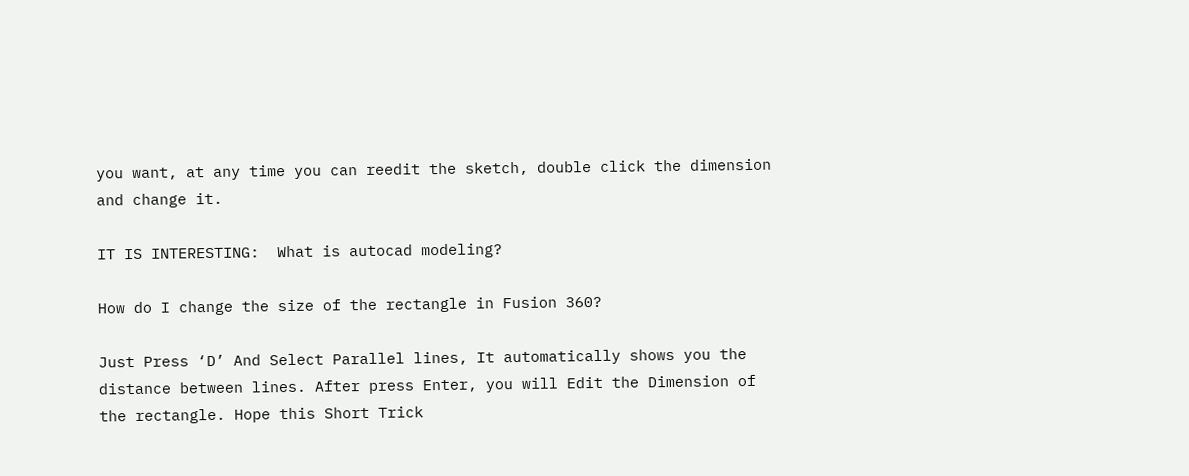you want, at any time you can reedit the sketch, double click the dimension and change it.

IT IS INTERESTING:  What is autocad modeling?

How do I change the size of the rectangle in Fusion 360?

Just Press ‘D’ And Select Parallel lines, It automatically shows you the distance between lines. After press Enter, you will Edit the Dimension of the rectangle. Hope this Short Trick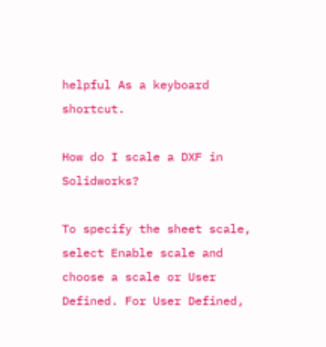helpful As a keyboard shortcut.

How do I scale a DXF in Solidworks?

To specify the sheet scale, select Enable scale and choose a scale or User Defined. For User Defined,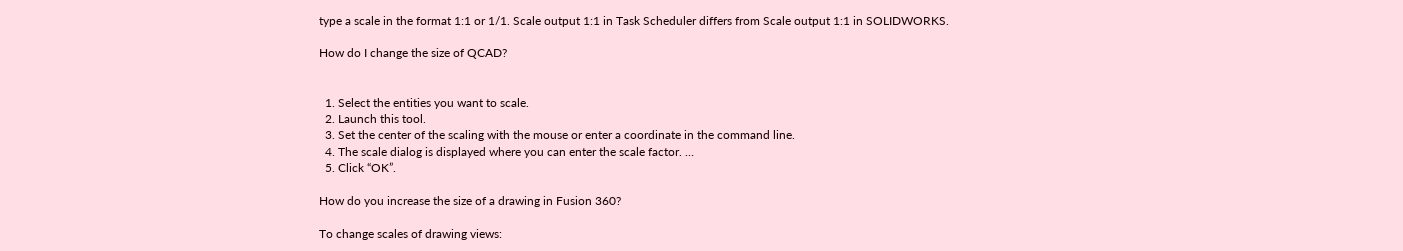type a scale in the format 1:1 or 1/1. Scale output 1:1 in Task Scheduler differs from Scale output 1:1 in SOLIDWORKS.

How do I change the size of QCAD?


  1. Select the entities you want to scale.
  2. Launch this tool.
  3. Set the center of the scaling with the mouse or enter a coordinate in the command line.
  4. The scale dialog is displayed where you can enter the scale factor. …
  5. Click “OK”.

How do you increase the size of a drawing in Fusion 360?

To change scales of drawing views: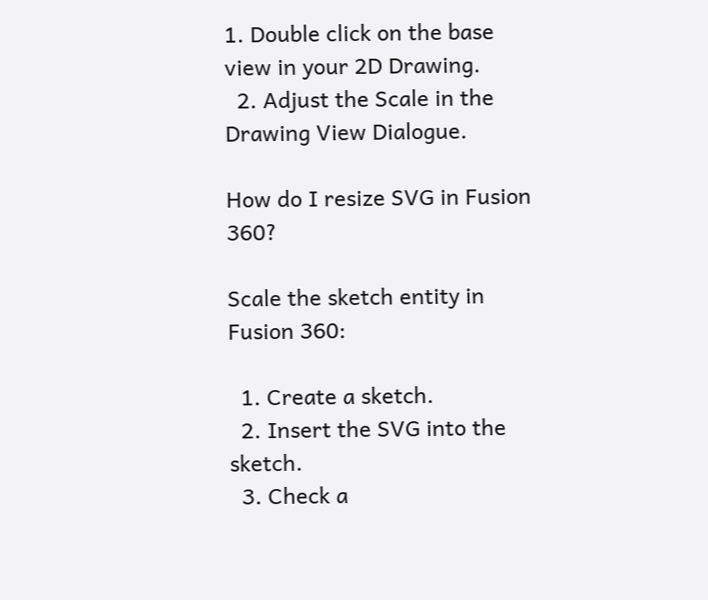1. Double click on the base view in your 2D Drawing.
  2. Adjust the Scale in the Drawing View Dialogue.

How do I resize SVG in Fusion 360?

Scale the sketch entity in Fusion 360:

  1. Create a sketch.
  2. Insert the SVG into the sketch.
  3. Check a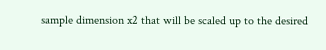sample dimension x2 that will be scaled up to the desired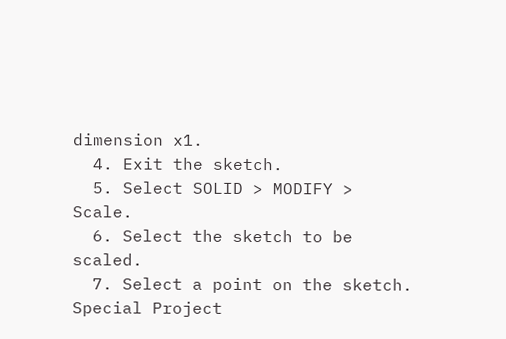dimension x1.
  4. Exit the sketch.
  5. Select SOLID > MODIFY > Scale.
  6. Select the sketch to be scaled.
  7. Select a point on the sketch.
Special Project